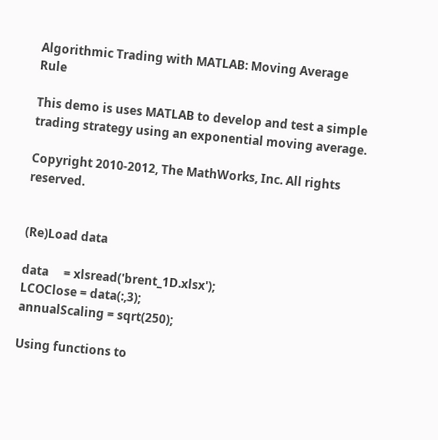Algorithmic Trading with MATLAB: Moving Average Rule

This demo is uses MATLAB to develop and test a simple trading strategy using an exponential moving average.

Copyright 2010-2012, The MathWorks, Inc. All rights reserved.


(Re)Load data

data     = xlsread('brent_1D.xlsx');
LCOClose = data(:,3);
annualScaling = sqrt(250);

Using functions to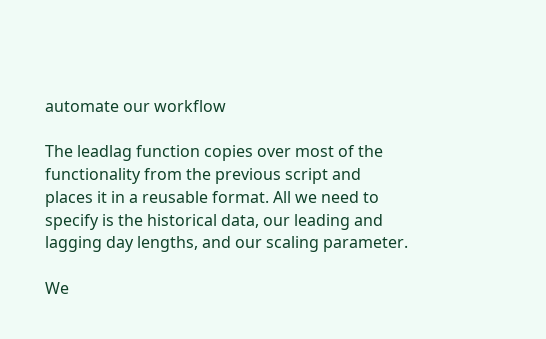automate our workflow

The leadlag function copies over most of the functionality from the previous script and places it in a reusable format. All we need to specify is the historical data, our leading and lagging day lengths, and our scaling parameter.

We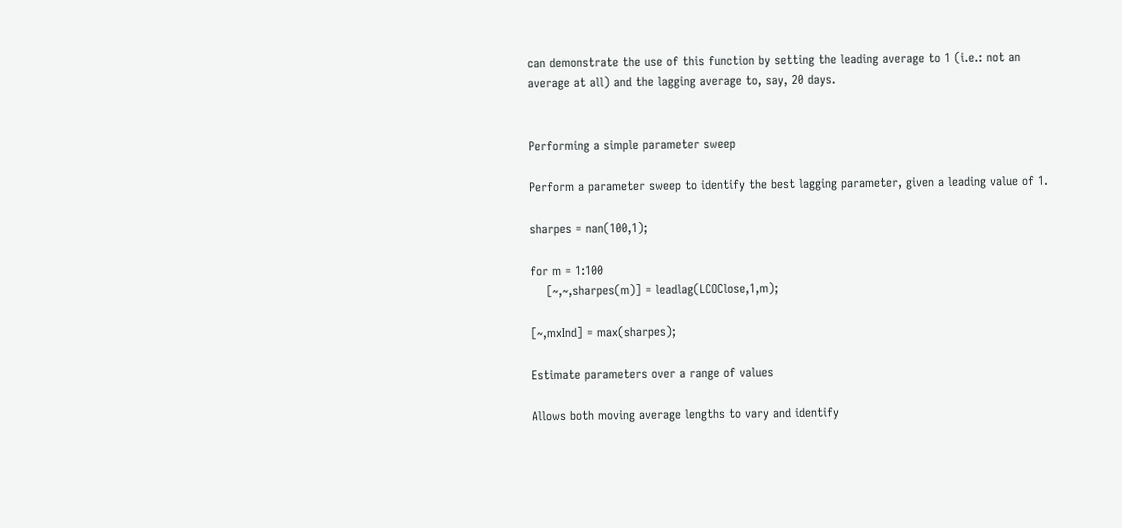can demonstrate the use of this function by setting the leading average to 1 (i.e.: not an average at all) and the lagging average to, say, 20 days.


Performing a simple parameter sweep

Perform a parameter sweep to identify the best lagging parameter, given a leading value of 1.

sharpes = nan(100,1);

for m = 1:100
    [~,~,sharpes(m)] = leadlag(LCOClose,1,m);

[~,mxInd] = max(sharpes);

Estimate parameters over a range of values

Allows both moving average lengths to vary and identify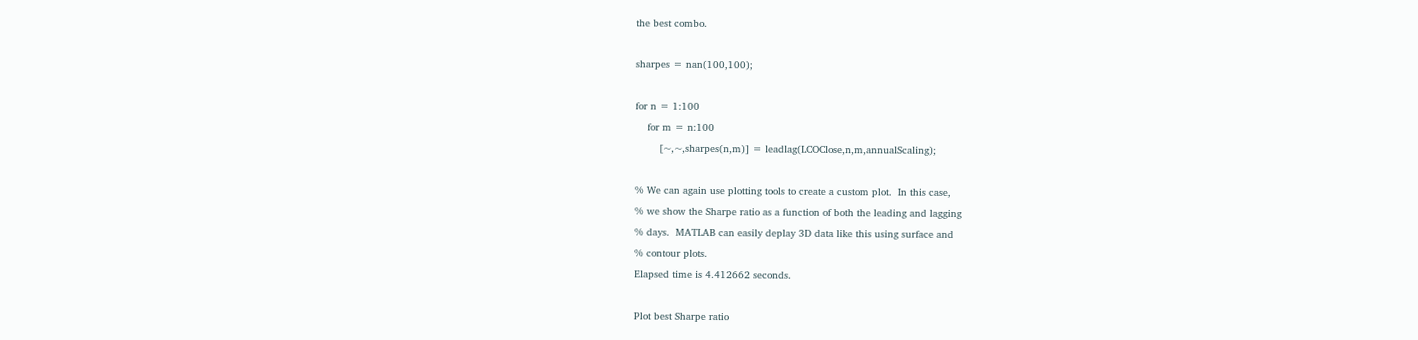the best combo.

sharpes = nan(100,100);

for n = 1:100
    for m = n:100
        [~,~,sharpes(n,m)] = leadlag(LCOClose,n,m,annualScaling);

% We can again use plotting tools to create a custom plot.  In this case,
% we show the Sharpe ratio as a function of both the leading and lagging
% days.  MATLAB can easily deplay 3D data like this using surface and
% contour plots.
Elapsed time is 4.412662 seconds.

Plot best Sharpe ratio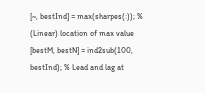[~, bestInd] = max(sharpes(:)); % (Linear) location of max value
[bestM, bestN] = ind2sub(100, bestInd); % Lead and lag at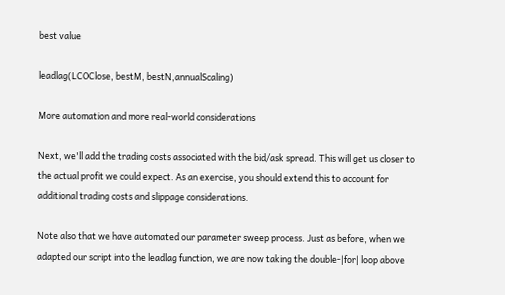best value

leadlag(LCOClose, bestM, bestN,annualScaling)

More automation and more real-world considerations

Next, we'll add the trading costs associated with the bid/ask spread. This will get us closer to the actual profit we could expect. As an exercise, you should extend this to account for additional trading costs and slippage considerations.

Note also that we have automated our parameter sweep process. Just as before, when we adapted our script into the leadlag function, we are now taking the double-|for| loop above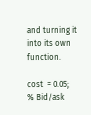and turning it into its own function.

cost  = 0.05;           % Bid/ask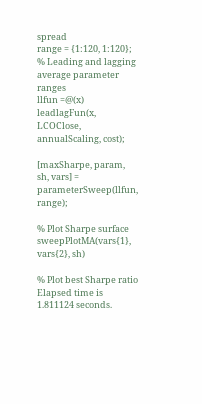spread
range = {1:120, 1:120}; % Leading and lagging average parameter ranges
llfun =@(x) leadlagFun(x, LCOClose, annualScaling, cost);

[maxSharpe, param, sh, vars] = parameterSweep(llfun, range);

% Plot Sharpe surface
sweepPlotMA(vars{1}, vars{2}, sh)

% Plot best Sharpe ratio
Elapsed time is 1.811124 seconds.